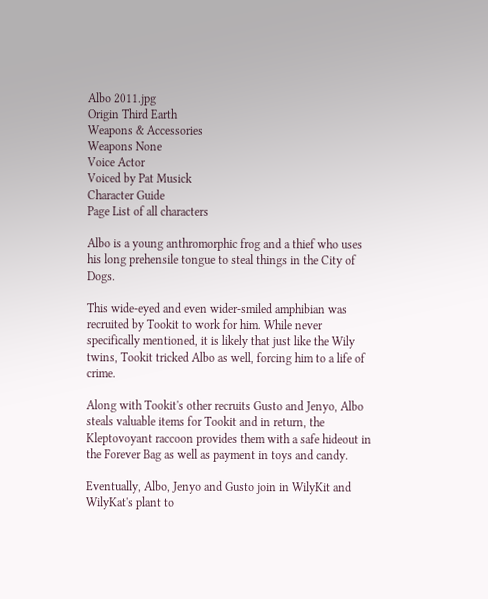Albo 2011.jpg
Origin Third Earth
Weapons & Accessories
Weapons None
Voice Actor
Voiced by Pat Musick
Character Guide
Page List of all characters

Albo is a young anthromorphic frog and a thief who uses his long prehensile tongue to steal things in the City of Dogs.

This wide-eyed and even wider-smiled amphibian was recruited by Tookit to work for him. While never specifically mentioned, it is likely that just like the Wily twins, Tookit tricked Albo as well, forcing him to a life of crime.

Along with Tookit's other recruits Gusto and Jenyo, Albo steals valuable items for Tookit and in return, the Kleptovoyant raccoon provides them with a safe hideout in the Forever Bag as well as payment in toys and candy.

Eventually, Albo, Jenyo and Gusto join in WilyKit and WilyKat's plant to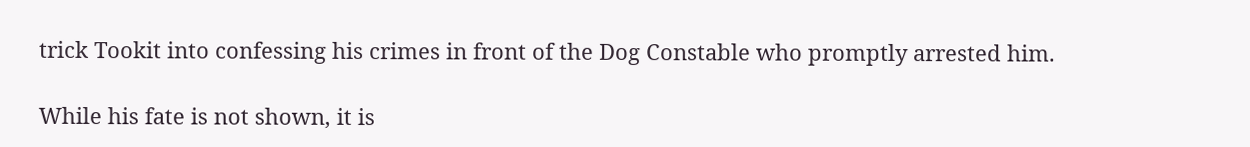trick Tookit into confessing his crimes in front of the Dog Constable who promptly arrested him.

While his fate is not shown, it is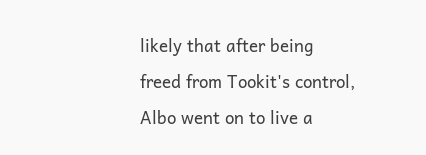likely that after being freed from Tookit's control, Albo went on to live a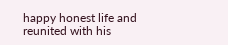happy honest life and reunited with his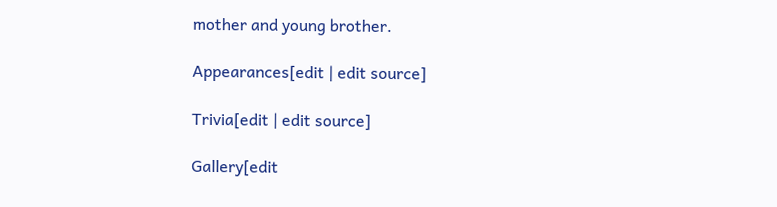mother and young brother.

Appearances[edit | edit source]

Trivia[edit | edit source]

Gallery[edit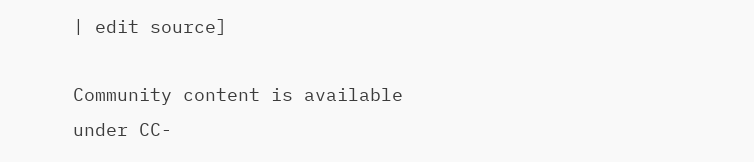| edit source]

Community content is available under CC-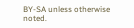BY-SA unless otherwise noted.